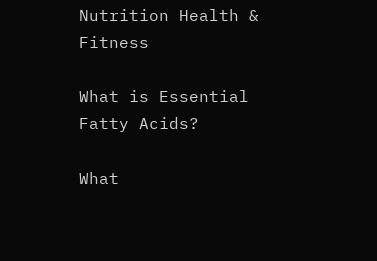Nutrition Health & Fitness

What is Essential Fatty Acids?

What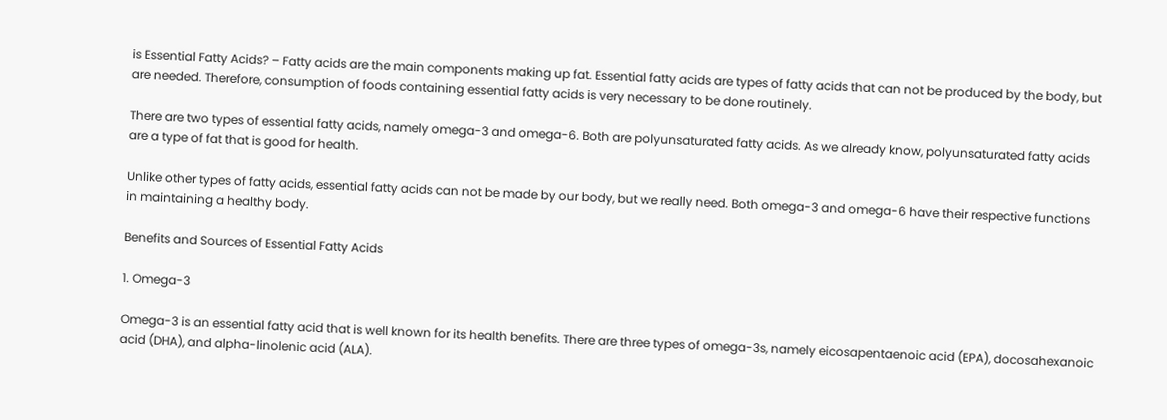is Essential Fatty Acids? – Fatty acids are the main components making up fat. Essential fatty acids are types of fatty acids that can not be produced by the body, but are needed. Therefore, consumption of foods containing essential fatty acids is very necessary to be done routinely.

There are two types of essential fatty acids, namely omega-3 and omega-6. Both are polyunsaturated fatty acids. As we already know, polyunsaturated fatty acids are a type of fat that is good for health.

Unlike other types of fatty acids, essential fatty acids can not be made by our body, but we really need. Both omega-3 and omega-6 have their respective functions in maintaining a healthy body.

Benefits and Sources of Essential Fatty Acids

1. Omega-3

Omega-3 is an essential fatty acid that is well known for its health benefits. There are three types of omega-3s, namely eicosapentaenoic acid (EPA), docosahexanoic acid (DHA), and alpha-linolenic acid (ALA).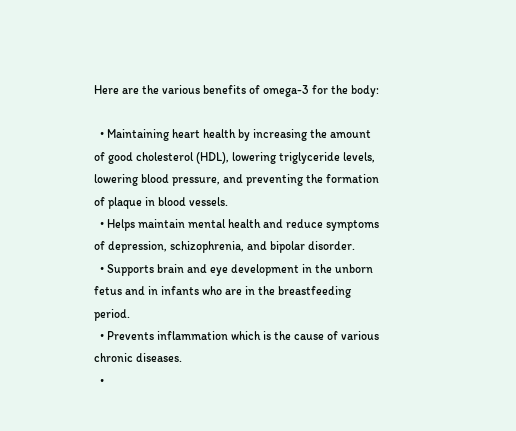Here are the various benefits of omega-3 for the body:

  • Maintaining heart health by increasing the amount of good cholesterol (HDL), lowering triglyceride levels, lowering blood pressure, and preventing the formation of plaque in blood vessels.
  • Helps maintain mental health and reduce symptoms of depression, schizophrenia, and bipolar disorder.
  • Supports brain and eye development in the unborn fetus and in infants who are in the breastfeeding period.
  • Prevents inflammation which is the cause of various chronic diseases.
  •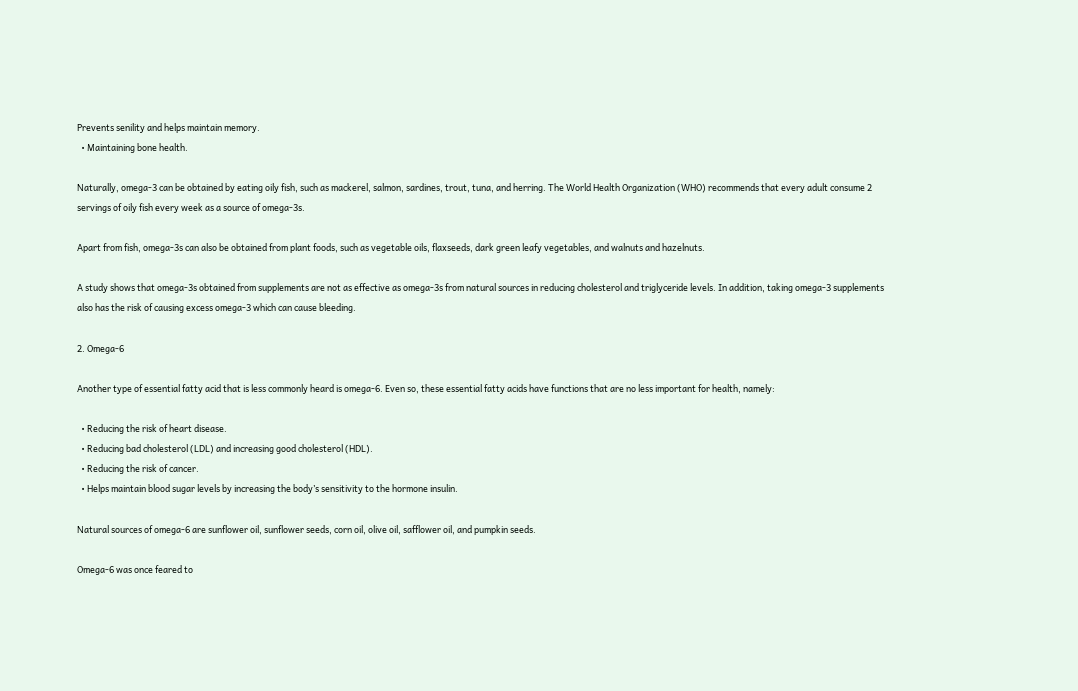Prevents senility and helps maintain memory.
  • Maintaining bone health.

Naturally, omega-3 can be obtained by eating oily fish, such as mackerel, salmon, sardines, trout, tuna, and herring. The World Health Organization (WHO) recommends that every adult consume 2 servings of oily fish every week as a source of omega-3s.

Apart from fish, omega-3s can also be obtained from plant foods, such as vegetable oils, flaxseeds, dark green leafy vegetables, and walnuts and hazelnuts.

A study shows that omega-3s obtained from supplements are not as effective as omega-3s from natural sources in reducing cholesterol and triglyceride levels. In addition, taking omega-3 supplements also has the risk of causing excess omega-3 which can cause bleeding.

2. Omega-6

Another type of essential fatty acid that is less commonly heard is omega-6. Even so, these essential fatty acids have functions that are no less important for health, namely:

  • Reducing the risk of heart disease.
  • Reducing bad cholesterol (LDL) and increasing good cholesterol (HDL).
  • Reducing the risk of cancer.
  • Helps maintain blood sugar levels by increasing the body’s sensitivity to the hormone insulin.

Natural sources of omega-6 are sunflower oil, sunflower seeds, corn oil, olive oil, safflower oil, and pumpkin seeds.

Omega-6 was once feared to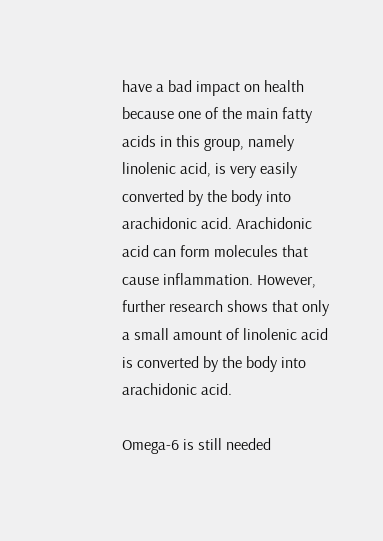have a bad impact on health because one of the main fatty acids in this group, namely linolenic acid, is very easily converted by the body into arachidonic acid. Arachidonic acid can form molecules that cause inflammation. However, further research shows that only a small amount of linolenic acid is converted by the body into arachidonic acid.

Omega-6 is still needed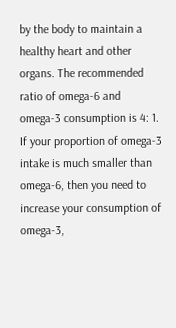by the body to maintain a healthy heart and other organs. The recommended ratio of omega-6 and omega-3 consumption is 4: 1. If your proportion of omega-3 intake is much smaller than omega-6, then you need to increase your consumption of omega-3,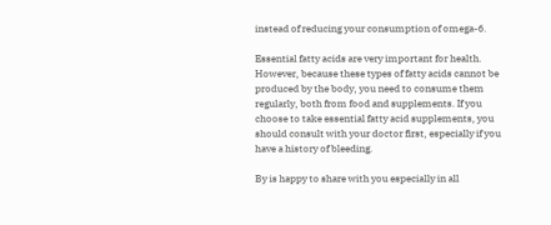instead of reducing your consumption of omega-6.

Essential fatty acids are very important for health. However, because these types of fatty acids cannot be produced by the body, you need to consume them regularly, both from food and supplements. If you choose to take essential fatty acid supplements, you should consult with your doctor first, especially if you have a history of bleeding.

By is happy to share with you especially in all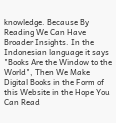knowledge. Because By Reading We Can Have Broader Insights. In the Indonesian language it says "Books Are the Window to the World", Then We Make Digital Books in the Form of this Website in the Hope You Can Read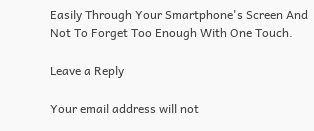Easily Through Your Smartphone's Screen And Not To Forget Too Enough With One Touch.

Leave a Reply

Your email address will not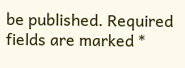be published. Required fields are marked *